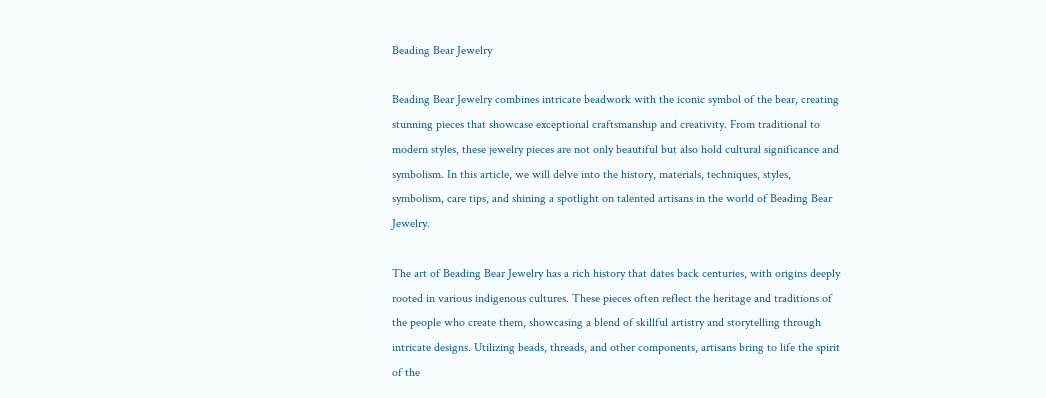Beading Bear Jewelry

Beading Bear Jewelry combines intricate beadwork with the iconic symbol of the bear, creating stunning pieces that showcase exceptional craftsmanship and creativity. From traditional to modern styles, these jewelry pieces are not only beautiful but also hold cultural significance and symbolism. In this article, we will delve into the history, materials, techniques, styles, symbolism, care tips, and shining a spotlight on talented artisans in the world of Beading Bear Jewelry.

The art of Beading Bear Jewelry has a rich history that dates back centuries, with origins deeply rooted in various indigenous cultures. These pieces often reflect the heritage and traditions of the people who create them, showcasing a blend of skillful artistry and storytelling through intricate designs. Utilizing beads, threads, and other components, artisans bring to life the spirit of the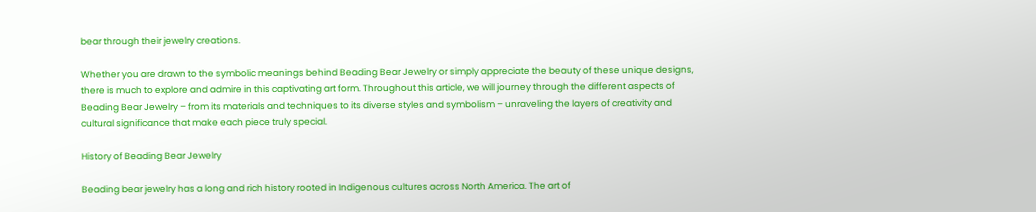bear through their jewelry creations.

Whether you are drawn to the symbolic meanings behind Beading Bear Jewelry or simply appreciate the beauty of these unique designs, there is much to explore and admire in this captivating art form. Throughout this article, we will journey through the different aspects of Beading Bear Jewelry – from its materials and techniques to its diverse styles and symbolism – unraveling the layers of creativity and cultural significance that make each piece truly special.

History of Beading Bear Jewelry

Beading bear jewelry has a long and rich history rooted in Indigenous cultures across North America. The art of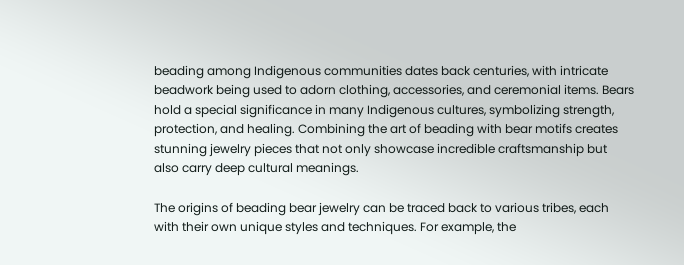beading among Indigenous communities dates back centuries, with intricate beadwork being used to adorn clothing, accessories, and ceremonial items. Bears hold a special significance in many Indigenous cultures, symbolizing strength, protection, and healing. Combining the art of beading with bear motifs creates stunning jewelry pieces that not only showcase incredible craftsmanship but also carry deep cultural meanings.

The origins of beading bear jewelry can be traced back to various tribes, each with their own unique styles and techniques. For example, the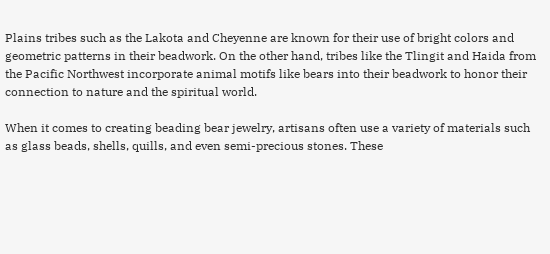Plains tribes such as the Lakota and Cheyenne are known for their use of bright colors and geometric patterns in their beadwork. On the other hand, tribes like the Tlingit and Haida from the Pacific Northwest incorporate animal motifs like bears into their beadwork to honor their connection to nature and the spiritual world.

When it comes to creating beading bear jewelry, artisans often use a variety of materials such as glass beads, shells, quills, and even semi-precious stones. These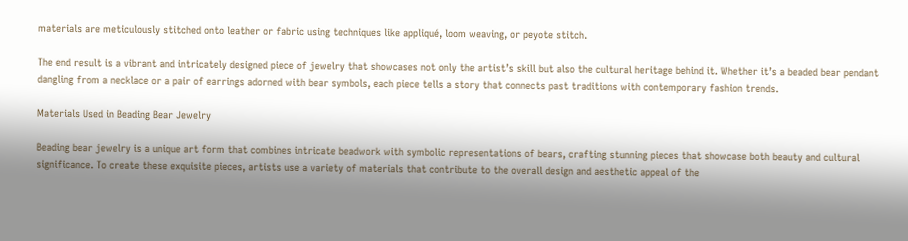materials are meticulously stitched onto leather or fabric using techniques like appliqué, loom weaving, or peyote stitch.

The end result is a vibrant and intricately designed piece of jewelry that showcases not only the artist’s skill but also the cultural heritage behind it. Whether it’s a beaded bear pendant dangling from a necklace or a pair of earrings adorned with bear symbols, each piece tells a story that connects past traditions with contemporary fashion trends.

Materials Used in Beading Bear Jewelry

Beading bear jewelry is a unique art form that combines intricate beadwork with symbolic representations of bears, crafting stunning pieces that showcase both beauty and cultural significance. To create these exquisite pieces, artists use a variety of materials that contribute to the overall design and aesthetic appeal of the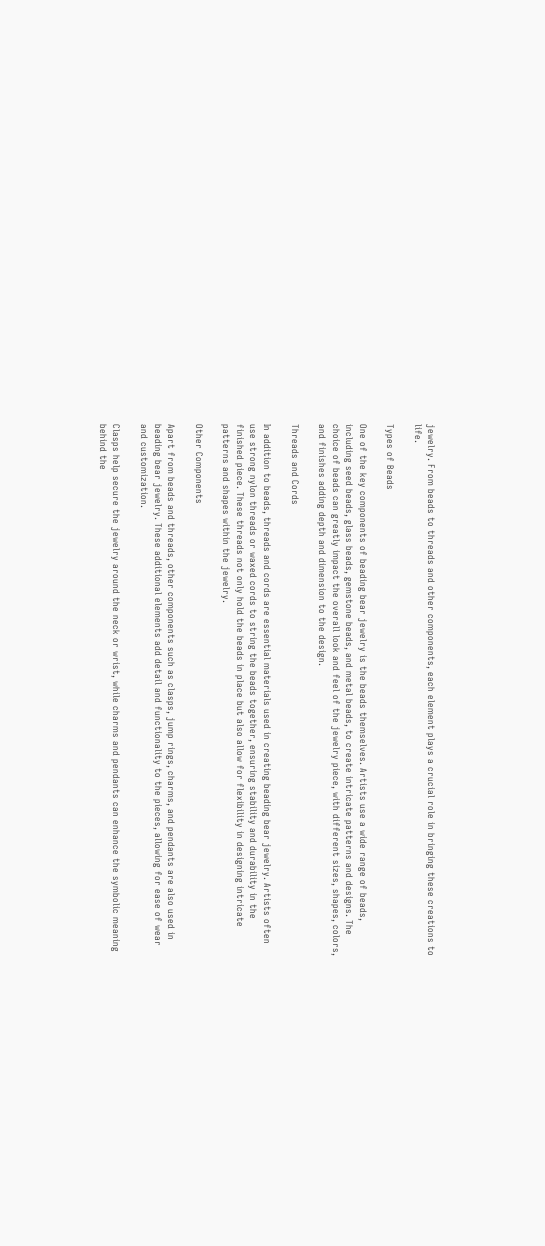jewelry. From beads to threads and other components, each element plays a crucial role in bringing these creations to life.

Types of Beads

One of the key components of beading bear jewelry is the beads themselves. Artists use a wide range of beads, including seed beads, glass beads, gemstone beads, and metal beads, to create intricate patterns and designs. The choice of beads can greatly impact the overall look and feel of the jewelry piece, with different sizes, shapes, colors, and finishes adding depth and dimension to the design.

Threads and Cords

In addition to beads, threads and cords are essential materials used in creating beading bear jewelry. Artists often use strong nylon threads or waxed cords to string the beads together, ensuring stability and durability in the finished piece. These threads not only hold the beads in place but also allow for flexibility in designing intricate patterns and shapes within the jewelry.

Other Components

Apart from beads and threads, other components such as clasps, jump rings, charms, and pendants are also used in beading bear jewelry. These additional elements add detail and functionality to the pieces, allowing for ease of wear and customization.

Clasps help secure the jewelry around the neck or wrist, while charms and pendants can enhance the symbolic meaning behind the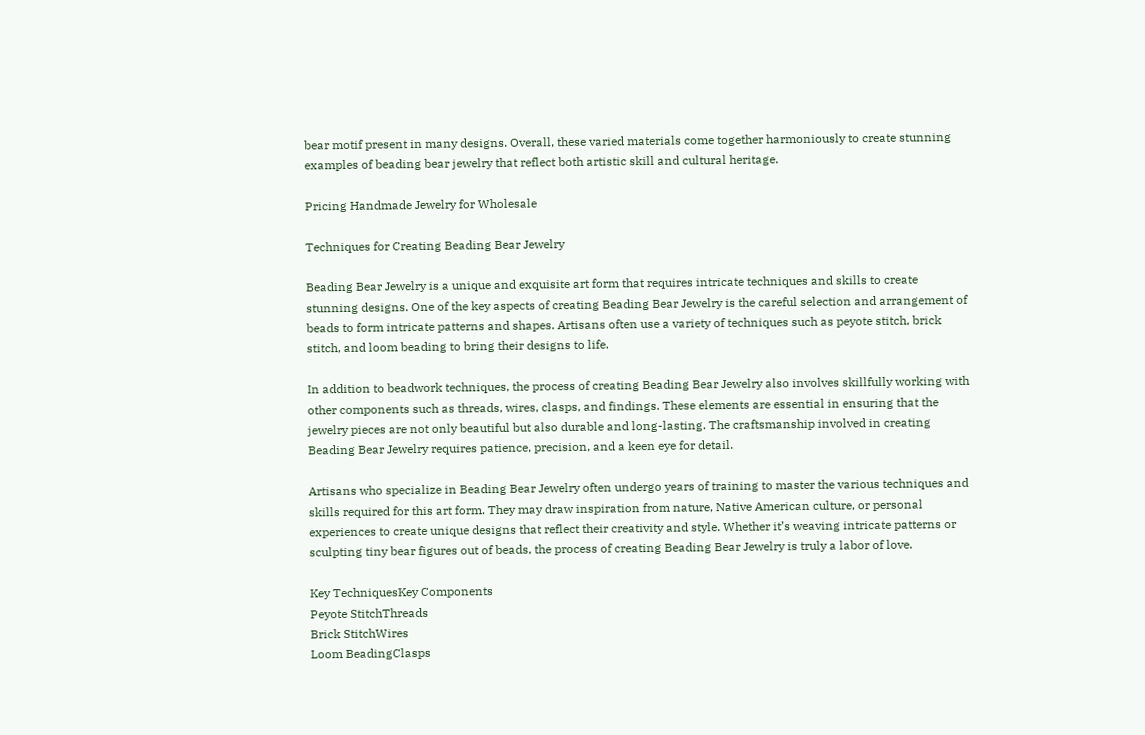bear motif present in many designs. Overall, these varied materials come together harmoniously to create stunning examples of beading bear jewelry that reflect both artistic skill and cultural heritage.

Pricing Handmade Jewelry for Wholesale

Techniques for Creating Beading Bear Jewelry

Beading Bear Jewelry is a unique and exquisite art form that requires intricate techniques and skills to create stunning designs. One of the key aspects of creating Beading Bear Jewelry is the careful selection and arrangement of beads to form intricate patterns and shapes. Artisans often use a variety of techniques such as peyote stitch, brick stitch, and loom beading to bring their designs to life.

In addition to beadwork techniques, the process of creating Beading Bear Jewelry also involves skillfully working with other components such as threads, wires, clasps, and findings. These elements are essential in ensuring that the jewelry pieces are not only beautiful but also durable and long-lasting. The craftsmanship involved in creating Beading Bear Jewelry requires patience, precision, and a keen eye for detail.

Artisans who specialize in Beading Bear Jewelry often undergo years of training to master the various techniques and skills required for this art form. They may draw inspiration from nature, Native American culture, or personal experiences to create unique designs that reflect their creativity and style. Whether it’s weaving intricate patterns or sculpting tiny bear figures out of beads, the process of creating Beading Bear Jewelry is truly a labor of love.

Key TechniquesKey Components
Peyote StitchThreads
Brick StitchWires
Loom BeadingClasps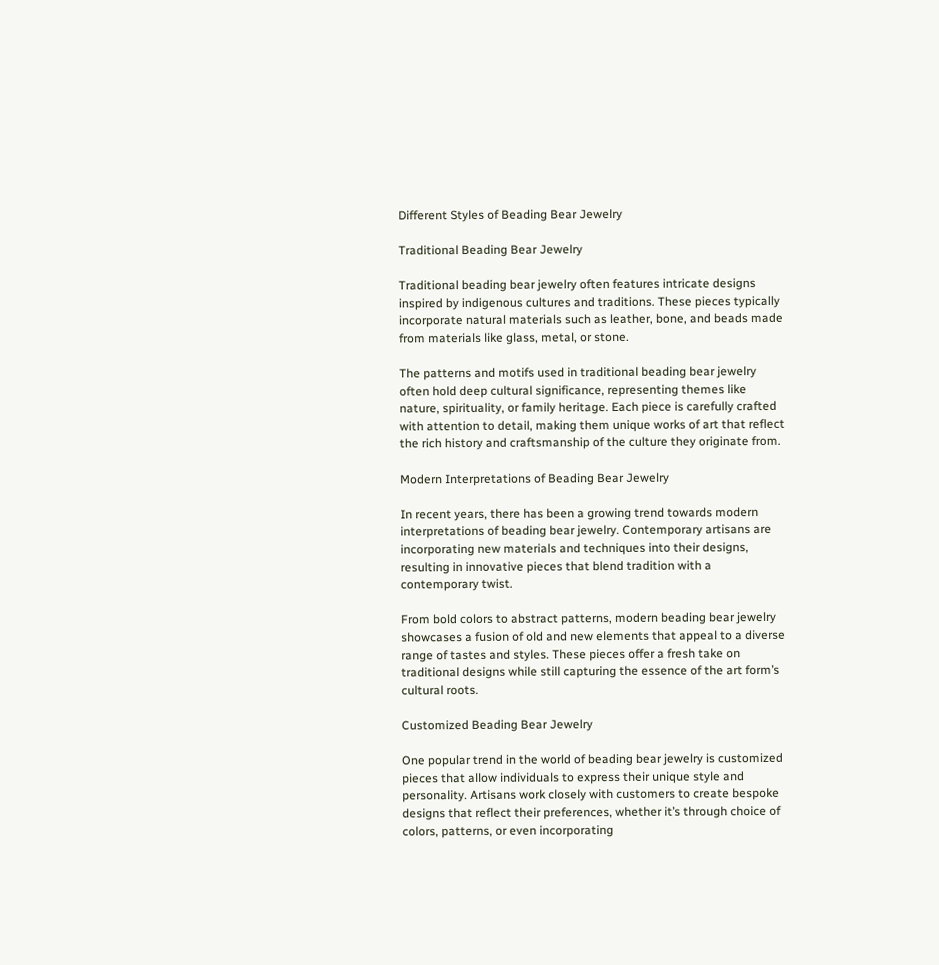Different Styles of Beading Bear Jewelry

Traditional Beading Bear Jewelry

Traditional beading bear jewelry often features intricate designs inspired by indigenous cultures and traditions. These pieces typically incorporate natural materials such as leather, bone, and beads made from materials like glass, metal, or stone.

The patterns and motifs used in traditional beading bear jewelry often hold deep cultural significance, representing themes like nature, spirituality, or family heritage. Each piece is carefully crafted with attention to detail, making them unique works of art that reflect the rich history and craftsmanship of the culture they originate from.

Modern Interpretations of Beading Bear Jewelry

In recent years, there has been a growing trend towards modern interpretations of beading bear jewelry. Contemporary artisans are incorporating new materials and techniques into their designs, resulting in innovative pieces that blend tradition with a contemporary twist.

From bold colors to abstract patterns, modern beading bear jewelry showcases a fusion of old and new elements that appeal to a diverse range of tastes and styles. These pieces offer a fresh take on traditional designs while still capturing the essence of the art form’s cultural roots.

Customized Beading Bear Jewelry

One popular trend in the world of beading bear jewelry is customized pieces that allow individuals to express their unique style and personality. Artisans work closely with customers to create bespoke designs that reflect their preferences, whether it’s through choice of colors, patterns, or even incorporating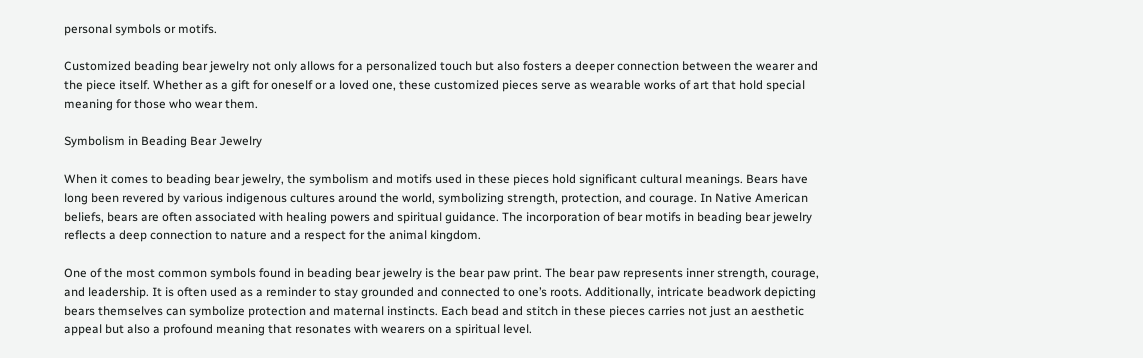personal symbols or motifs.

Customized beading bear jewelry not only allows for a personalized touch but also fosters a deeper connection between the wearer and the piece itself. Whether as a gift for oneself or a loved one, these customized pieces serve as wearable works of art that hold special meaning for those who wear them.

Symbolism in Beading Bear Jewelry

When it comes to beading bear jewelry, the symbolism and motifs used in these pieces hold significant cultural meanings. Bears have long been revered by various indigenous cultures around the world, symbolizing strength, protection, and courage. In Native American beliefs, bears are often associated with healing powers and spiritual guidance. The incorporation of bear motifs in beading bear jewelry reflects a deep connection to nature and a respect for the animal kingdom.

One of the most common symbols found in beading bear jewelry is the bear paw print. The bear paw represents inner strength, courage, and leadership. It is often used as a reminder to stay grounded and connected to one’s roots. Additionally, intricate beadwork depicting bears themselves can symbolize protection and maternal instincts. Each bead and stitch in these pieces carries not just an aesthetic appeal but also a profound meaning that resonates with wearers on a spiritual level.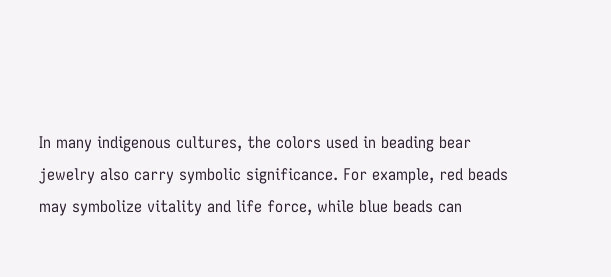In many indigenous cultures, the colors used in beading bear jewelry also carry symbolic significance. For example, red beads may symbolize vitality and life force, while blue beads can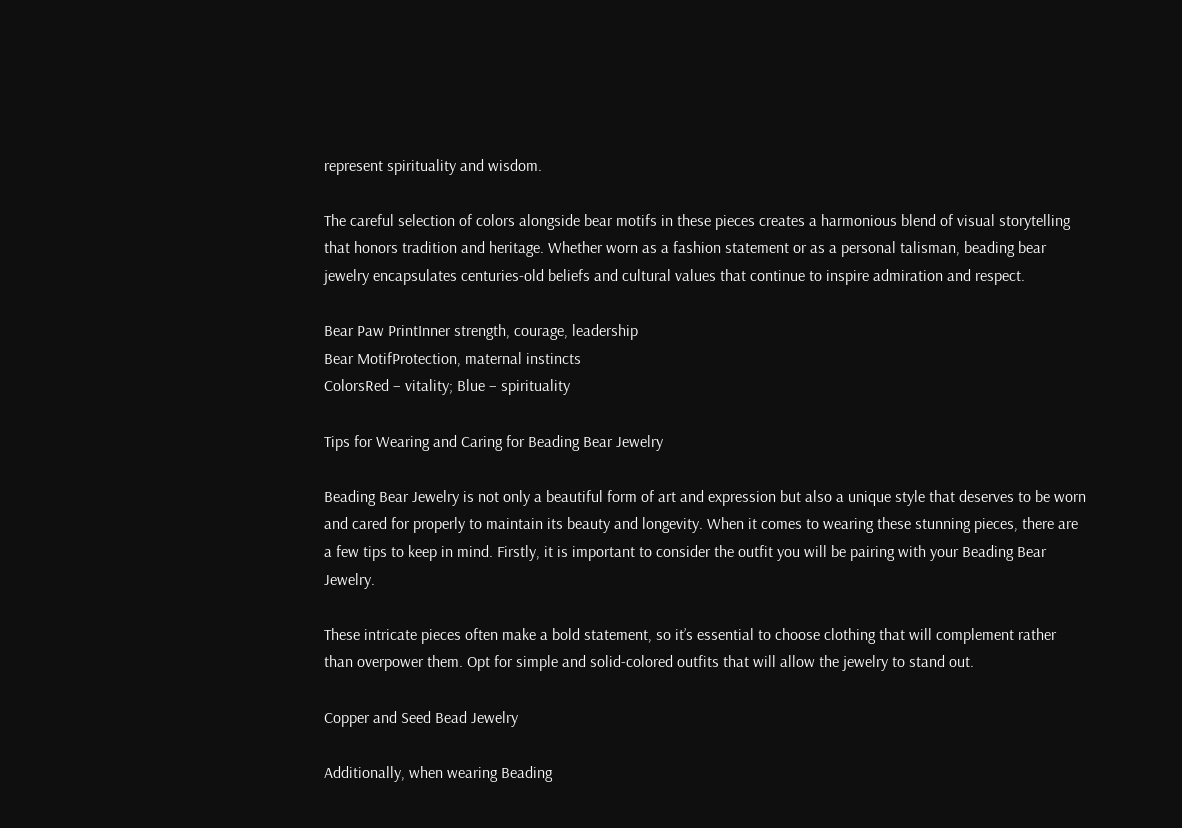represent spirituality and wisdom.

The careful selection of colors alongside bear motifs in these pieces creates a harmonious blend of visual storytelling that honors tradition and heritage. Whether worn as a fashion statement or as a personal talisman, beading bear jewelry encapsulates centuries-old beliefs and cultural values that continue to inspire admiration and respect.

Bear Paw PrintInner strength, courage, leadership
Bear MotifProtection, maternal instincts
ColorsRed – vitality; Blue – spirituality

Tips for Wearing and Caring for Beading Bear Jewelry

Beading Bear Jewelry is not only a beautiful form of art and expression but also a unique style that deserves to be worn and cared for properly to maintain its beauty and longevity. When it comes to wearing these stunning pieces, there are a few tips to keep in mind. Firstly, it is important to consider the outfit you will be pairing with your Beading Bear Jewelry.

These intricate pieces often make a bold statement, so it’s essential to choose clothing that will complement rather than overpower them. Opt for simple and solid-colored outfits that will allow the jewelry to stand out.

Copper and Seed Bead Jewelry

Additionally, when wearing Beading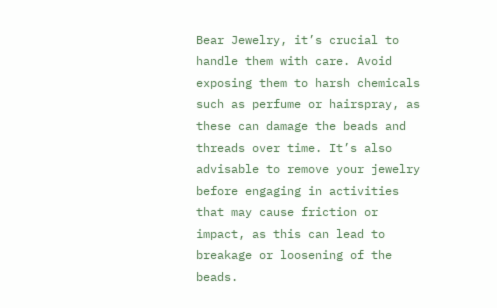Bear Jewelry, it’s crucial to handle them with care. Avoid exposing them to harsh chemicals such as perfume or hairspray, as these can damage the beads and threads over time. It’s also advisable to remove your jewelry before engaging in activities that may cause friction or impact, as this can lead to breakage or loosening of the beads.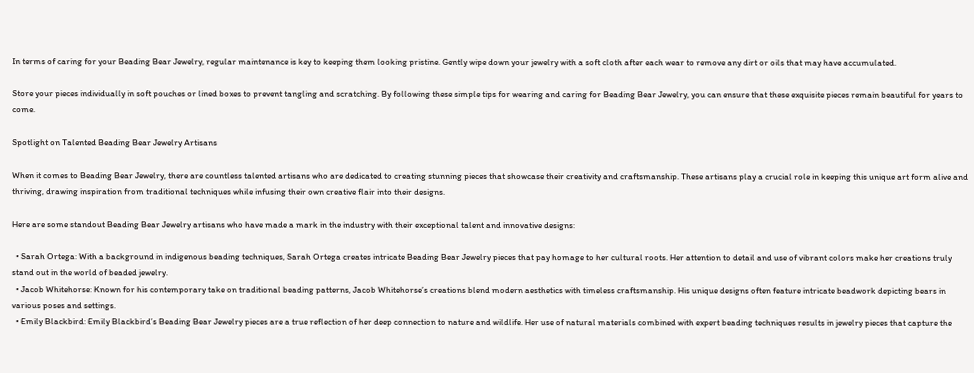In terms of caring for your Beading Bear Jewelry, regular maintenance is key to keeping them looking pristine. Gently wipe down your jewelry with a soft cloth after each wear to remove any dirt or oils that may have accumulated.

Store your pieces individually in soft pouches or lined boxes to prevent tangling and scratching. By following these simple tips for wearing and caring for Beading Bear Jewelry, you can ensure that these exquisite pieces remain beautiful for years to come.

Spotlight on Talented Beading Bear Jewelry Artisans

When it comes to Beading Bear Jewelry, there are countless talented artisans who are dedicated to creating stunning pieces that showcase their creativity and craftsmanship. These artisans play a crucial role in keeping this unique art form alive and thriving, drawing inspiration from traditional techniques while infusing their own creative flair into their designs.

Here are some standout Beading Bear Jewelry artisans who have made a mark in the industry with their exceptional talent and innovative designs:

  • Sarah Ortega: With a background in indigenous beading techniques, Sarah Ortega creates intricate Beading Bear Jewelry pieces that pay homage to her cultural roots. Her attention to detail and use of vibrant colors make her creations truly stand out in the world of beaded jewelry.
  • Jacob Whitehorse: Known for his contemporary take on traditional beading patterns, Jacob Whitehorse’s creations blend modern aesthetics with timeless craftsmanship. His unique designs often feature intricate beadwork depicting bears in various poses and settings.
  • Emily Blackbird: Emily Blackbird’s Beading Bear Jewelry pieces are a true reflection of her deep connection to nature and wildlife. Her use of natural materials combined with expert beading techniques results in jewelry pieces that capture the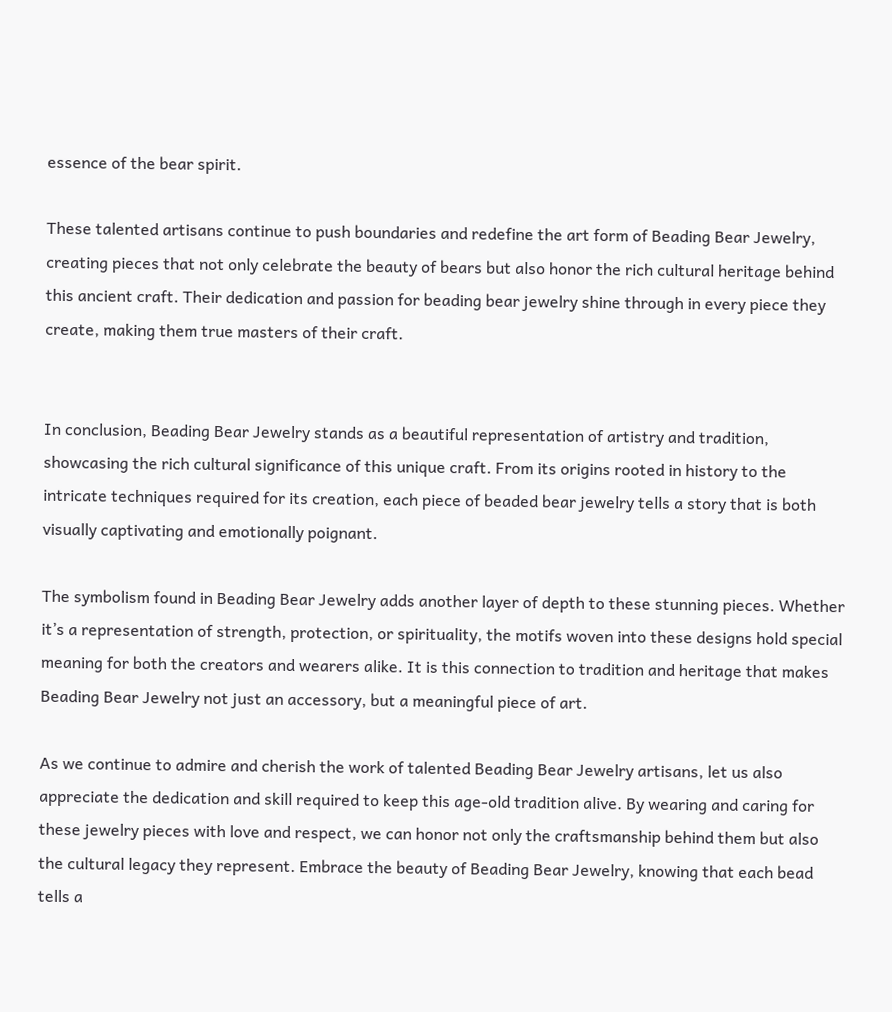essence of the bear spirit.

These talented artisans continue to push boundaries and redefine the art form of Beading Bear Jewelry, creating pieces that not only celebrate the beauty of bears but also honor the rich cultural heritage behind this ancient craft. Their dedication and passion for beading bear jewelry shine through in every piece they create, making them true masters of their craft.


In conclusion, Beading Bear Jewelry stands as a beautiful representation of artistry and tradition, showcasing the rich cultural significance of this unique craft. From its origins rooted in history to the intricate techniques required for its creation, each piece of beaded bear jewelry tells a story that is both visually captivating and emotionally poignant.

The symbolism found in Beading Bear Jewelry adds another layer of depth to these stunning pieces. Whether it’s a representation of strength, protection, or spirituality, the motifs woven into these designs hold special meaning for both the creators and wearers alike. It is this connection to tradition and heritage that makes Beading Bear Jewelry not just an accessory, but a meaningful piece of art.

As we continue to admire and cherish the work of talented Beading Bear Jewelry artisans, let us also appreciate the dedication and skill required to keep this age-old tradition alive. By wearing and caring for these jewelry pieces with love and respect, we can honor not only the craftsmanship behind them but also the cultural legacy they represent. Embrace the beauty of Beading Bear Jewelry, knowing that each bead tells a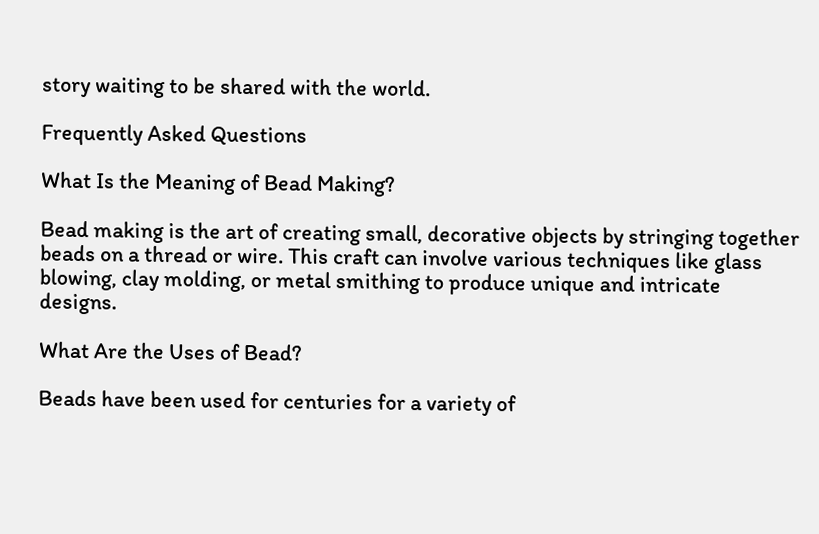story waiting to be shared with the world.

Frequently Asked Questions

What Is the Meaning of Bead Making?

Bead making is the art of creating small, decorative objects by stringing together beads on a thread or wire. This craft can involve various techniques like glass blowing, clay molding, or metal smithing to produce unique and intricate designs.

What Are the Uses of Bead?

Beads have been used for centuries for a variety of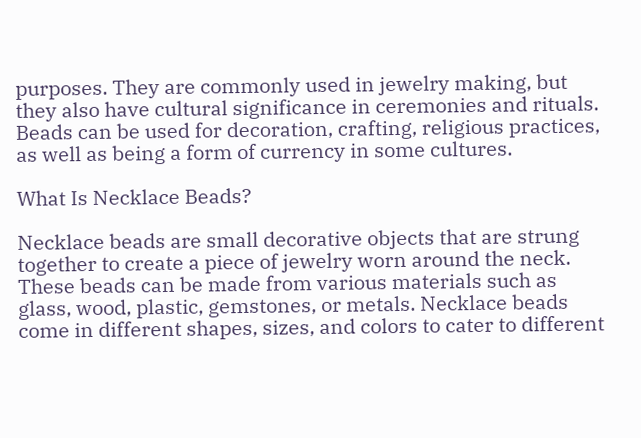purposes. They are commonly used in jewelry making, but they also have cultural significance in ceremonies and rituals. Beads can be used for decoration, crafting, religious practices, as well as being a form of currency in some cultures.

What Is Necklace Beads?

Necklace beads are small decorative objects that are strung together to create a piece of jewelry worn around the neck. These beads can be made from various materials such as glass, wood, plastic, gemstones, or metals. Necklace beads come in different shapes, sizes, and colors to cater to different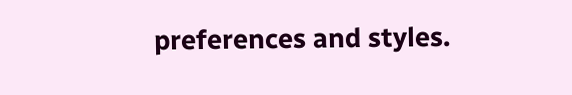preferences and styles.